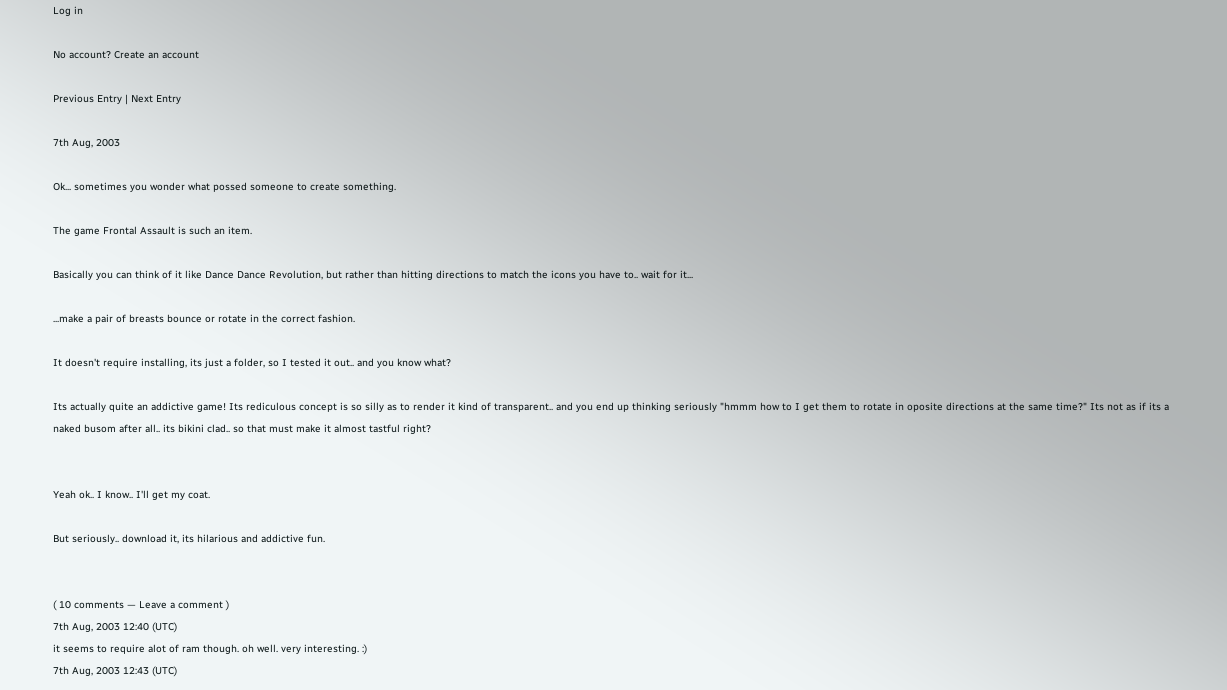Log in

No account? Create an account

Previous Entry | Next Entry

7th Aug, 2003

Ok... sometimes you wonder what possed someone to create something.

The game Frontal Assault is such an item.

Basically you can think of it like Dance Dance Revolution, but rather than hitting directions to match the icons you have to.. wait for it...

...make a pair of breasts bounce or rotate in the correct fashion.

It doesn't require installing, its just a folder, so I tested it out.. and you know what?

Its actually quite an addictive game! Its rediculous concept is so silly as to render it kind of transparent.. and you end up thinking seriously "hmmm how to I get them to rotate in oposite directions at the same time?" Its not as if its a naked busom after all.. its bikini clad.. so that must make it almost tastful right?


Yeah ok.. I know.. I'll get my coat.

But seriously.. download it, its hilarious and addictive fun.


( 10 comments — Leave a comment )
7th Aug, 2003 12:40 (UTC)
it seems to require alot of ram though. oh well. very interesting. :)
7th Aug, 2003 12:43 (UTC)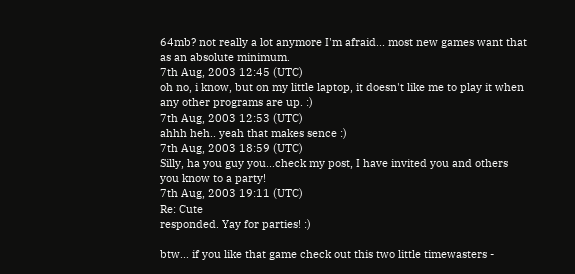64mb? not really a lot anymore I'm afraid... most new games want that as an absolute minimum.
7th Aug, 2003 12:45 (UTC)
oh no, i know, but on my little laptop, it doesn't like me to play it when any other programs are up. :)
7th Aug, 2003 12:53 (UTC)
ahhh heh.. yeah that makes sence :)
7th Aug, 2003 18:59 (UTC)
Silly, ha you guy you...check my post, I have invited you and others you know to a party!
7th Aug, 2003 19:11 (UTC)
Re: Cute
responded. Yay for parties! :)

btw... if you like that game check out this two little timewasters -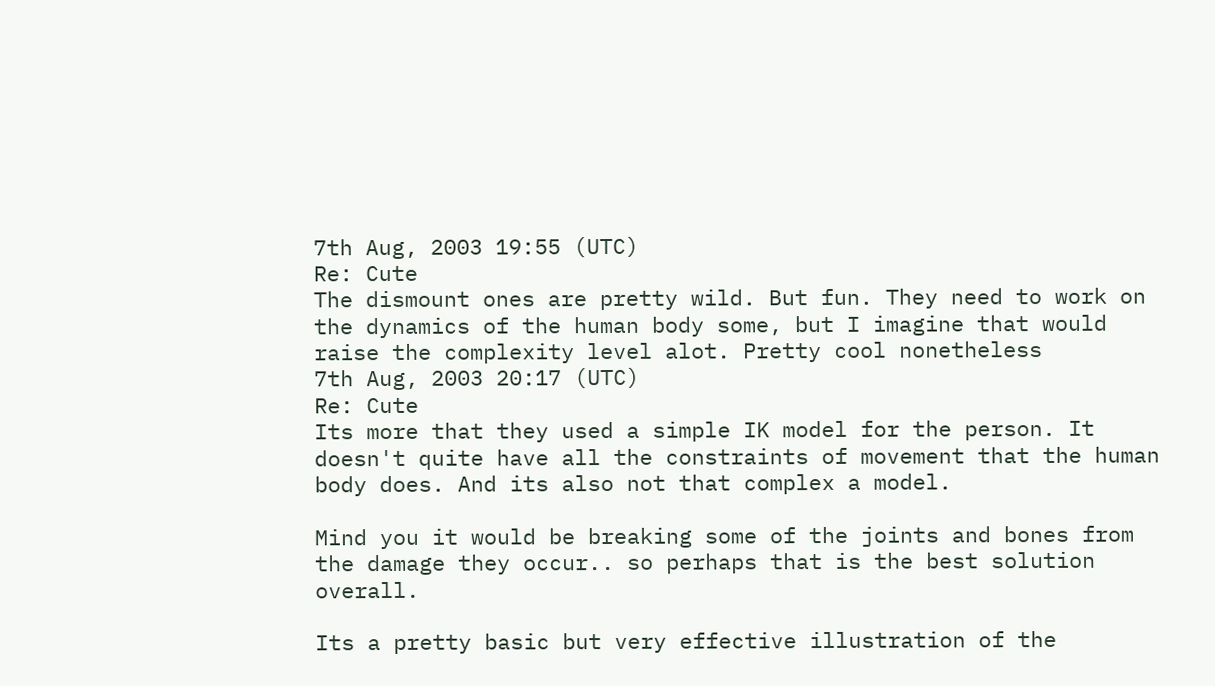7th Aug, 2003 19:55 (UTC)
Re: Cute
The dismount ones are pretty wild. But fun. They need to work on the dynamics of the human body some, but I imagine that would raise the complexity level alot. Pretty cool nonetheless
7th Aug, 2003 20:17 (UTC)
Re: Cute
Its more that they used a simple IK model for the person. It doesn't quite have all the constraints of movement that the human body does. And its also not that complex a model.

Mind you it would be breaking some of the joints and bones from the damage they occur.. so perhaps that is the best solution overall.

Its a pretty basic but very effective illustration of the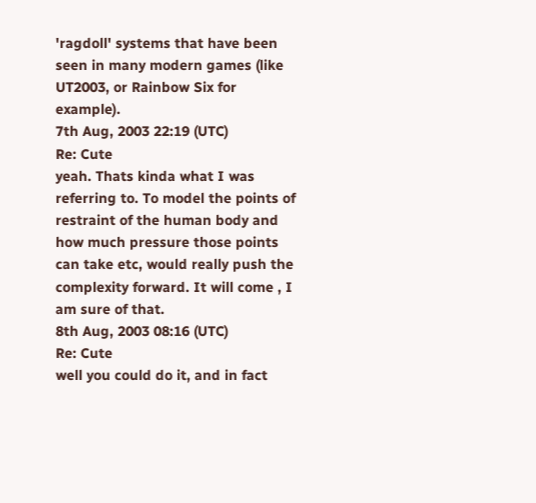'ragdoll' systems that have been seen in many modern games (like UT2003, or Rainbow Six for example).
7th Aug, 2003 22:19 (UTC)
Re: Cute
yeah. Thats kinda what I was referring to. To model the points of restraint of the human body and how much pressure those points can take etc, would really push the complexity forward. It will come , I am sure of that.
8th Aug, 2003 08:16 (UTC)
Re: Cute
well you could do it, and in fact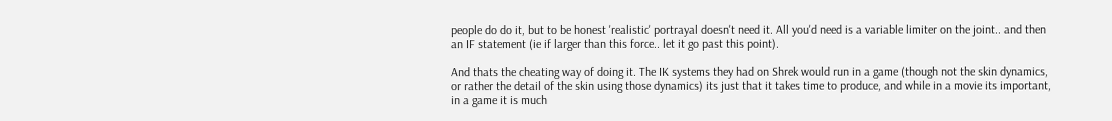people do do it, but to be honest 'realistic' portrayal doesn't need it. All you'd need is a variable limiter on the joint.. and then an IF statement (ie if larger than this force.. let it go past this point).

And thats the cheating way of doing it. The IK systems they had on Shrek would run in a game (though not the skin dynamics, or rather the detail of the skin using those dynamics) its just that it takes time to produce, and while in a movie its important, in a game it is much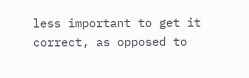less important to get it correct, as opposed to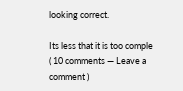looking correct.

Its less that it is too comple
( 10 comments — Leave a comment )